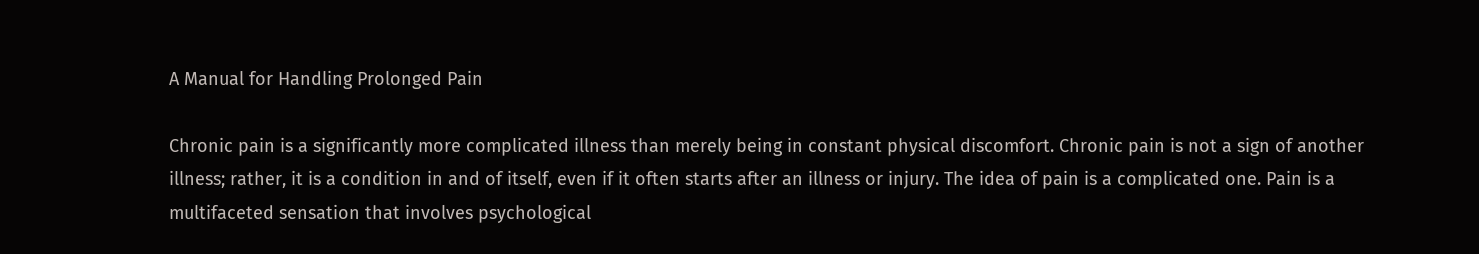A Manual for Handling Prolonged Pain

Chronic pain is a significantly more complicated illness than merely being in constant physical discomfort. Chronic pain is not a sign of another illness; rather, it is a condition in and of itself, even if it often starts after an illness or injury. The idea of pain is a complicated one. Pain is a multifaceted sensation that involves psychological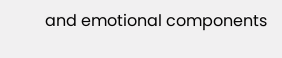and emotional components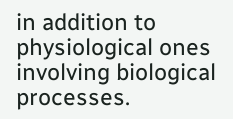in addition to physiological ones involving biological processes.